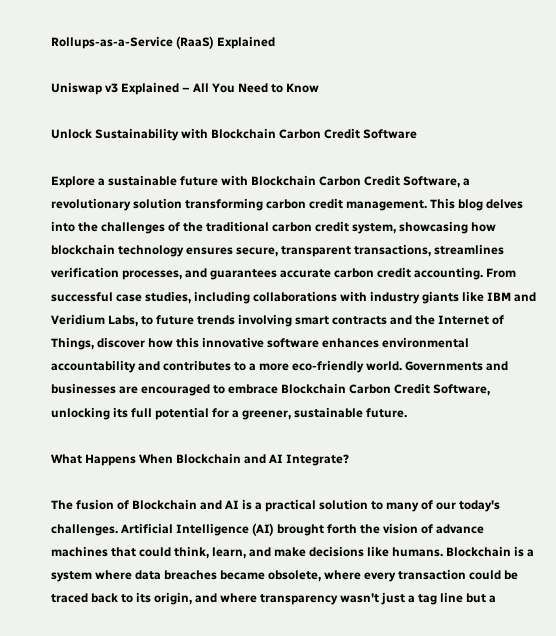Rollups-as-a-Service (RaaS) Explained

Uniswap v3 Explained – All You Need to Know

Unlock Sustainability with Blockchain Carbon Credit Software

Explore a sustainable future with Blockchain Carbon Credit Software, a revolutionary solution transforming carbon credit management. This blog delves into the challenges of the traditional carbon credit system, showcasing how blockchain technology ensures secure, transparent transactions, streamlines verification processes, and guarantees accurate carbon credit accounting. From successful case studies, including collaborations with industry giants like IBM and Veridium Labs, to future trends involving smart contracts and the Internet of Things, discover how this innovative software enhances environmental accountability and contributes to a more eco-friendly world. Governments and businesses are encouraged to embrace Blockchain Carbon Credit Software, unlocking its full potential for a greener, sustainable future.

What Happens When Blockchain and AI Integrate?

The fusion of Blockchain and AI is a practical solution to many of our today's challenges. Artificial Intelligence (AI) brought forth the vision of advance machines that could think, learn, and make decisions like humans. Blockchain is a system where data breaches became obsolete, where every transaction could be traced back to its origin, and where transparency wasn't just a tag line but a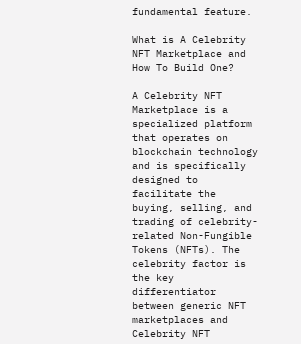fundamental feature.

What is A Celebrity NFT Marketplace and How To Build One?

A Celebrity NFT Marketplace is a specialized platform that operates on blockchain technology and is specifically designed to facilitate the buying, selling, and trading of celebrity-related Non-Fungible Tokens (NFTs). The celebrity factor is the key differentiator between generic NFT marketplaces and Celebrity NFT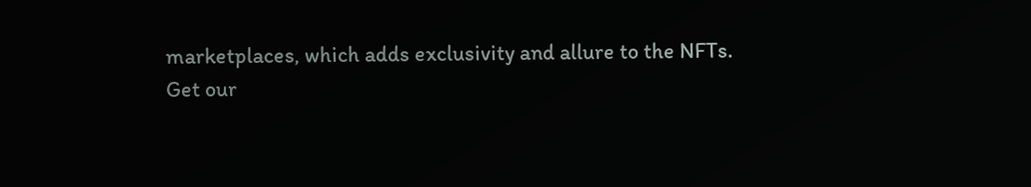marketplaces, which adds exclusivity and allure to the NFTs.
Get our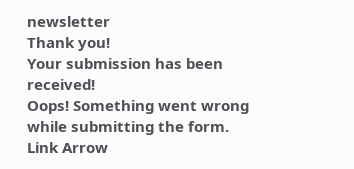newsletter
Thank you!
Your submission has been received!
Oops! Something went wrong while submitting the form.
Link Arrow